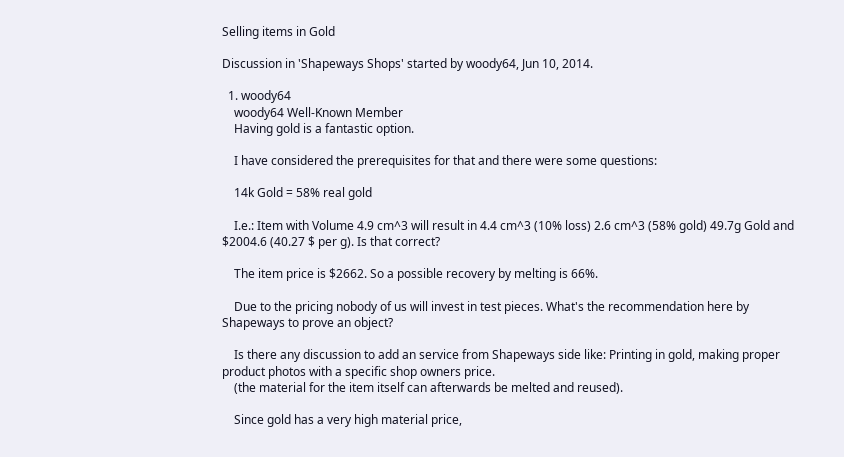Selling items in Gold

Discussion in 'Shapeways Shops' started by woody64, Jun 10, 2014.

  1. woody64
    woody64 Well-Known Member
    Having gold is a fantastic option.

    I have considered the prerequisites for that and there were some questions:

    14k Gold = 58% real gold

    I.e.: Item with Volume 4.9 cm^3 will result in 4.4 cm^3 (10% loss) 2.6 cm^3 (58% gold) 49.7g Gold and $2004.6 (40.27 $ per g). Is that correct?

    The item price is $2662. So a possible recovery by melting is 66%.

    Due to the pricing nobody of us will invest in test pieces. What's the recommendation here by Shapeways to prove an object?

    Is there any discussion to add an service from Shapeways side like: Printing in gold, making proper product photos with a specific shop owners price.
    (the material for the item itself can afterwards be melted and reused).

    Since gold has a very high material price,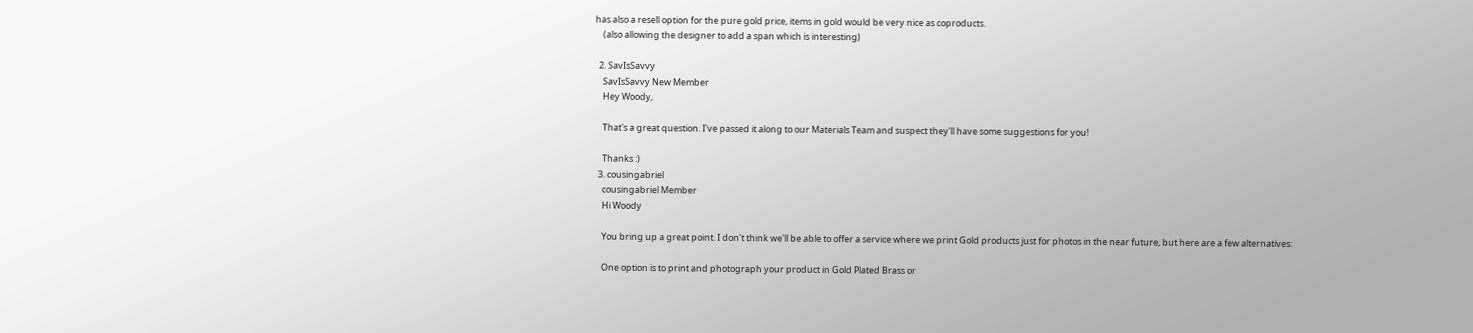has also a resell option for the pure gold price, items in gold would be very nice as coproducts.
    (also allowing the designer to add a span which is interesting)

  2. SavIsSavvy
    SavIsSavvy New Member
    Hey Woody,

    That's a great question. I've passed it along to our Materials Team and suspect they'll have some suggestions for you!

    Thanks :)
  3. cousingabriel
    cousingabriel Member
    Hi Woody

    You bring up a great point. I don't think we'll be able to offer a service where we print Gold products just for photos in the near future, but here are a few alternatives:

    One option is to print and photograph your product in Gold Plated Brass or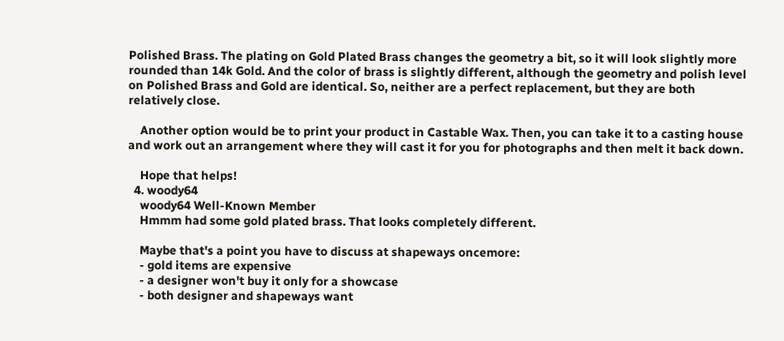Polished Brass. The plating on Gold Plated Brass changes the geometry a bit, so it will look slightly more rounded than 14k Gold. And the color of brass is slightly different, although the geometry and polish level on Polished Brass and Gold are identical. So, neither are a perfect replacement, but they are both relatively close.

    Another option would be to print your product in Castable Wax. Then, you can take it to a casting house and work out an arrangement where they will cast it for you for photographs and then melt it back down.

    Hope that helps!
  4. woody64
    woody64 Well-Known Member
    Hmmm had some gold plated brass. That looks completely different.

    Maybe that's a point you have to discuss at shapeways oncemore:
    - gold items are expensive
    - a designer won't buy it only for a showcase
    - both designer and shapeways want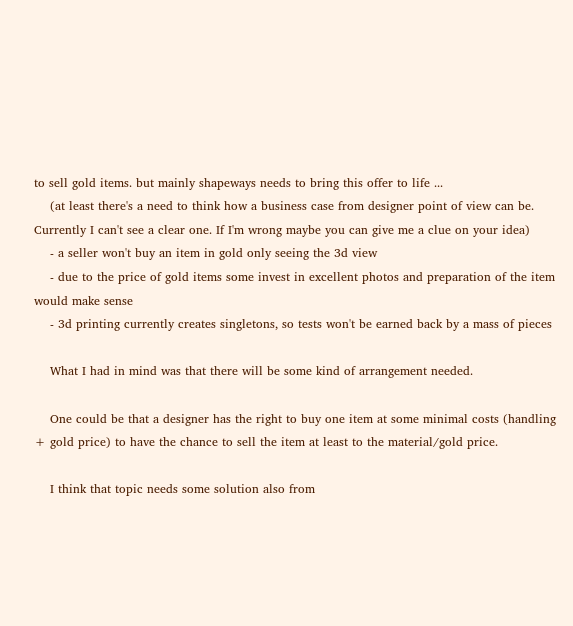to sell gold items. but mainly shapeways needs to bring this offer to life ...
    (at least there's a need to think how a business case from designer point of view can be. Currently I can't see a clear one. If I'm wrong maybe you can give me a clue on your idea)
    - a seller won't buy an item in gold only seeing the 3d view
    - due to the price of gold items some invest in excellent photos and preparation of the item would make sense
    - 3d printing currently creates singletons, so tests won't be earned back by a mass of pieces

    What I had in mind was that there will be some kind of arrangement needed.

    One could be that a designer has the right to buy one item at some minimal costs (handling + gold price) to have the chance to sell the item at least to the material/gold price.

    I think that topic needs some solution also from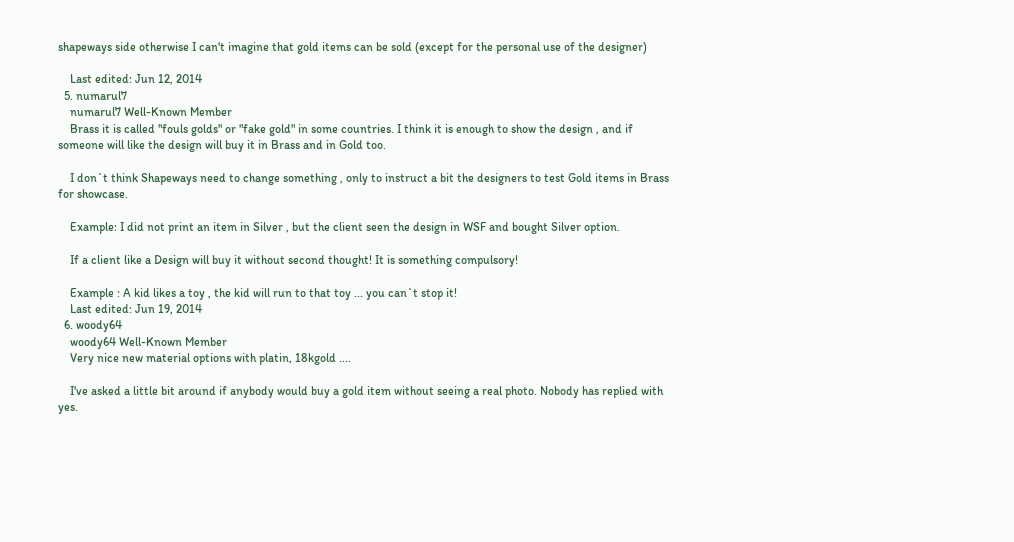shapeways side otherwise I can't imagine that gold items can be sold (except for the personal use of the designer)

    Last edited: Jun 12, 2014
  5. numarul7
    numarul7 Well-Known Member
    Brass it is called "fouls golds" or "fake gold" in some countries. I think it is enough to show the design , and if someone will like the design will buy it in Brass and in Gold too.

    I don`t think Shapeways need to change something , only to instruct a bit the designers to test Gold items in Brass for showcase.

    Example: I did not print an item in Silver , but the client seen the design in WSF and bought Silver option.

    If a client like a Design will buy it without second thought! It is something compulsory!

    Example : A kid likes a toy , the kid will run to that toy ... you can`t stop it!
    Last edited: Jun 19, 2014
  6. woody64
    woody64 Well-Known Member
    Very nice new material options with platin, 18kgold ....

    I've asked a little bit around if anybody would buy a gold item without seeing a real photo. Nobody has replied with yes.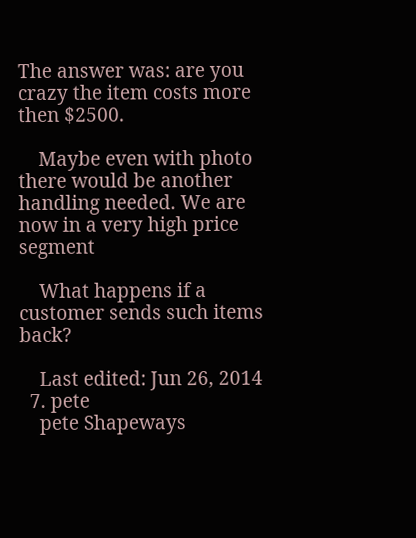The answer was: are you crazy the item costs more then $2500.

    Maybe even with photo there would be another handling needed. We are now in a very high price segment

    What happens if a customer sends such items back?

    Last edited: Jun 26, 2014
  7. pete
    pete Shapeways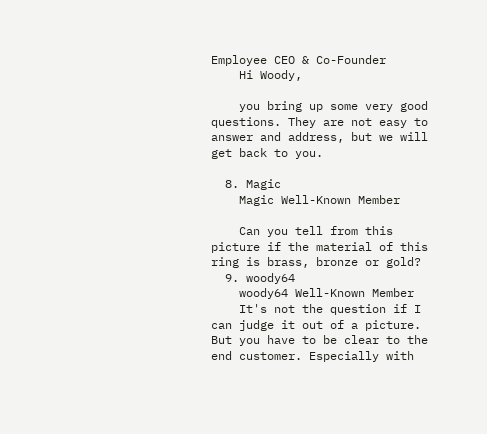Employee CEO & Co-Founder
    Hi Woody,

    you bring up some very good questions. They are not easy to answer and address, but we will get back to you.

  8. Magic
    Magic Well-Known Member

    Can you tell from this picture if the material of this ring is brass, bronze or gold?
  9. woody64
    woody64 Well-Known Member
    It's not the question if I can judge it out of a picture. But you have to be clear to the end customer. Especially with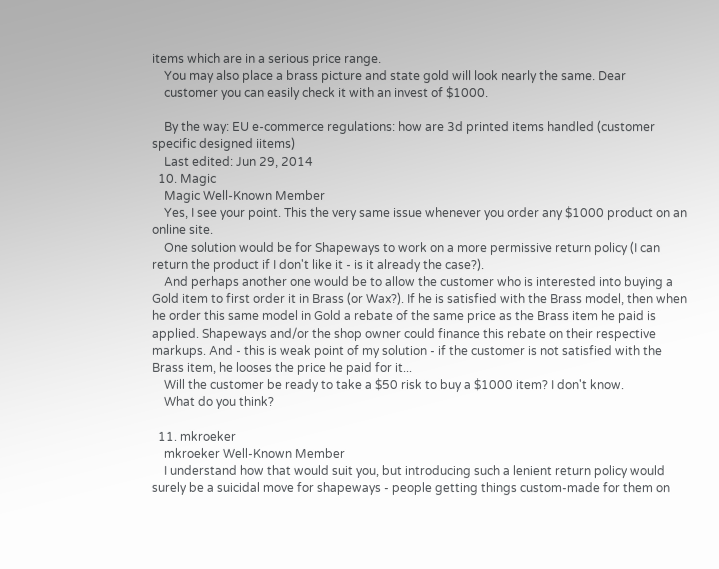items which are in a serious price range.
    You may also place a brass picture and state gold will look nearly the same. Dear
    customer you can easily check it with an invest of $1000.

    By the way: EU e-commerce regulations: how are 3d printed items handled (customer specific designed iitems)
    Last edited: Jun 29, 2014
  10. Magic
    Magic Well-Known Member
    Yes, I see your point. This the very same issue whenever you order any $1000 product on an online site.
    One solution would be for Shapeways to work on a more permissive return policy (I can return the product if I don't like it - is it already the case?).
    And perhaps another one would be to allow the customer who is interested into buying a Gold item to first order it in Brass (or Wax?). If he is satisfied with the Brass model, then when he order this same model in Gold a rebate of the same price as the Brass item he paid is applied. Shapeways and/or the shop owner could finance this rebate on their respective markups. And - this is weak point of my solution - if the customer is not satisfied with the Brass item, he looses the price he paid for it...
    Will the customer be ready to take a $50 risk to buy a $1000 item? I don't know.
    What do you think?

  11. mkroeker
    mkroeker Well-Known Member
    I understand how that would suit you, but introducing such a lenient return policy would surely be a suicidal move for shapeways - people getting things custom-made for them on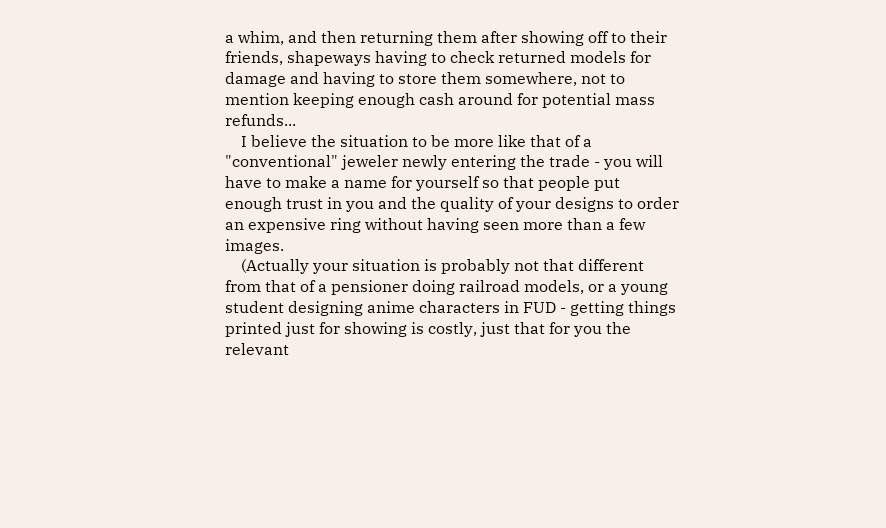a whim, and then returning them after showing off to their friends, shapeways having to check returned models for damage and having to store them somewhere, not to mention keeping enough cash around for potential mass refunds...
    I believe the situation to be more like that of a "conventional" jeweler newly entering the trade - you will have to make a name for yourself so that people put enough trust in you and the quality of your designs to order an expensive ring without having seen more than a few images.
    (Actually your situation is probably not that different from that of a pensioner doing railroad models, or a young student designing anime characters in FUD - getting things printed just for showing is costly, just that for you the relevant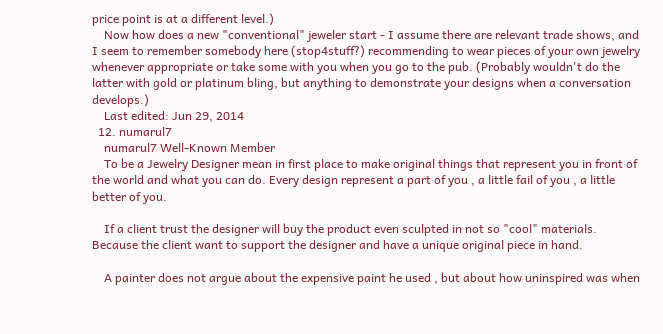price point is at a different level.)
    Now how does a new "conventional" jeweler start - I assume there are relevant trade shows, and I seem to remember somebody here (stop4stuff?) recommending to wear pieces of your own jewelry whenever appropriate or take some with you when you go to the pub. (Probably wouldn't do the latter with gold or platinum bling, but anything to demonstrate your designs when a conversation develops.)
    Last edited: Jun 29, 2014
  12. numarul7
    numarul7 Well-Known Member
    To be a Jewelry Designer mean in first place to make original things that represent you in front of the world and what you can do. Every design represent a part of you , a little fail of you , a little better of you.

    If a client trust the designer will buy the product even sculpted in not so "cool" materials. Because the client want to support the designer and have a unique original piece in hand.

    A painter does not argue about the expensive paint he used , but about how uninspired was when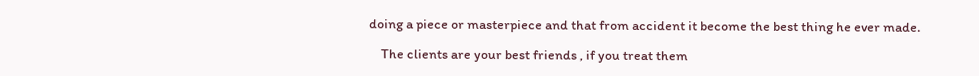doing a piece or masterpiece and that from accident it become the best thing he ever made.

    The clients are your best friends , if you treat them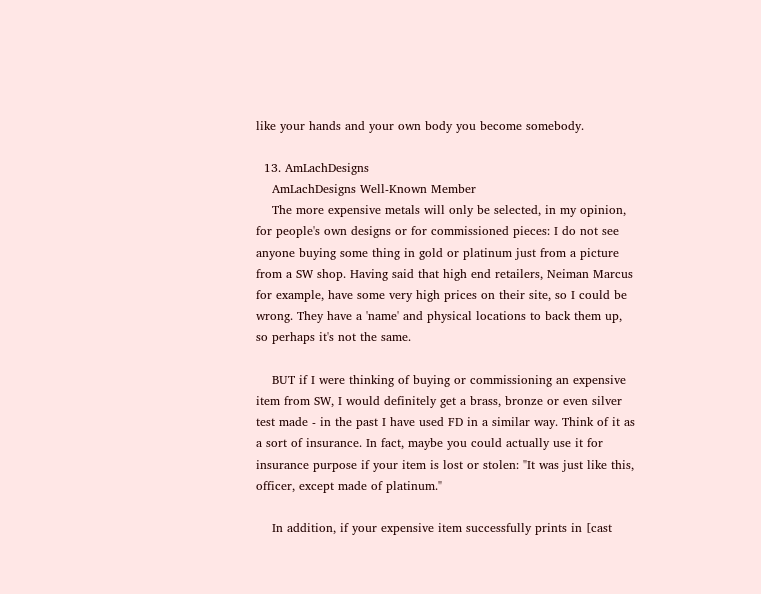like your hands and your own body you become somebody.

  13. AmLachDesigns
    AmLachDesigns Well-Known Member
    The more expensive metals will only be selected, in my opinion, for people's own designs or for commissioned pieces: I do not see anyone buying some thing in gold or platinum just from a picture from a SW shop. Having said that high end retailers, Neiman Marcus for example, have some very high prices on their site, so I could be wrong. They have a 'name' and physical locations to back them up, so perhaps it's not the same.

    BUT if I were thinking of buying or commissioning an expensive item from SW, I would definitely get a brass, bronze or even silver test made - in the past I have used FD in a similar way. Think of it as a sort of insurance. In fact, maybe you could actually use it for insurance purpose if your item is lost or stolen: "It was just like this, officer, except made of platinum."

    In addition, if your expensive item successfully prints in [cast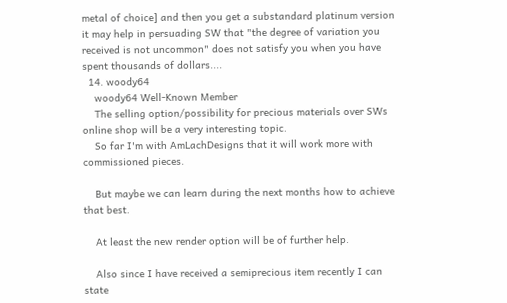metal of choice] and then you get a substandard platinum version it may help in persuading SW that "the degree of variation you received is not uncommon" does not satisfy you when you have spent thousands of dollars....
  14. woody64
    woody64 Well-Known Member
    The selling option/possibility for precious materials over SWs online shop will be a very interesting topic.
    So far I'm with AmLachDesigns that it will work more with commissioned pieces.

    But maybe we can learn during the next months how to achieve that best.

    At least the new render option will be of further help.

    Also since I have received a semiprecious item recently I can state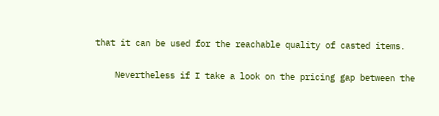that it can be used for the reachable quality of casted items.

    Nevertheless if I take a look on the pricing gap between the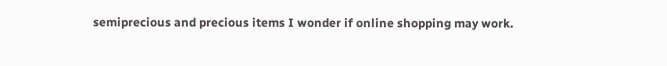semiprecious and precious items I wonder if online shopping may work.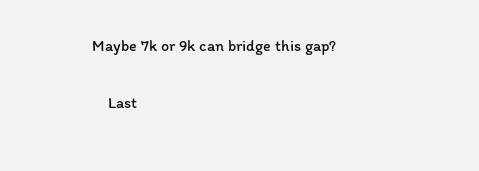Maybe 7k or 9k can bridge this gap?

    Last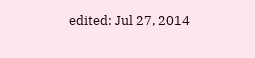edited: Jul 27, 2014